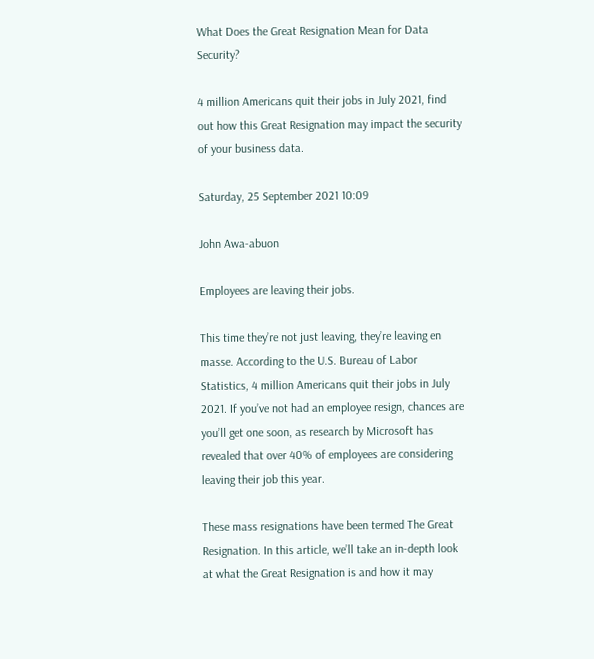What Does the Great Resignation Mean for Data Security?

4 million Americans quit their jobs in July 2021, find out how this Great Resignation may impact the security of your business data.

Saturday, 25 September 2021 10:09

John Awa-abuon

Employees are leaving their jobs.

This time they’re not just leaving, they’re leaving en masse. According to the U.S. Bureau of Labor Statistics, 4 million Americans quit their jobs in July 2021. If you’ve not had an employee resign, chances are you’ll get one soon, as research by Microsoft has revealed that over 40% of employees are considering leaving their job this year.

These mass resignations have been termed The Great Resignation. In this article, we’ll take an in-depth look at what the Great Resignation is and how it may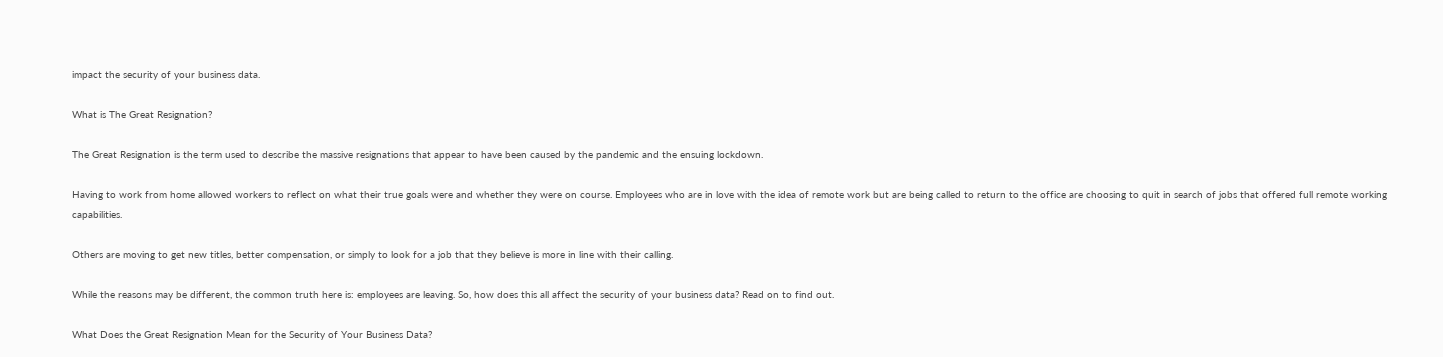impact the security of your business data.

What is The Great Resignation?

The Great Resignation is the term used to describe the massive resignations that appear to have been caused by the pandemic and the ensuing lockdown.

Having to work from home allowed workers to reflect on what their true goals were and whether they were on course. Employees who are in love with the idea of remote work but are being called to return to the office are choosing to quit in search of jobs that offered full remote working capabilities.

Others are moving to get new titles, better compensation, or simply to look for a job that they believe is more in line with their calling.

While the reasons may be different, the common truth here is: employees are leaving. So, how does this all affect the security of your business data? Read on to find out.

What Does the Great Resignation Mean for the Security of Your Business Data?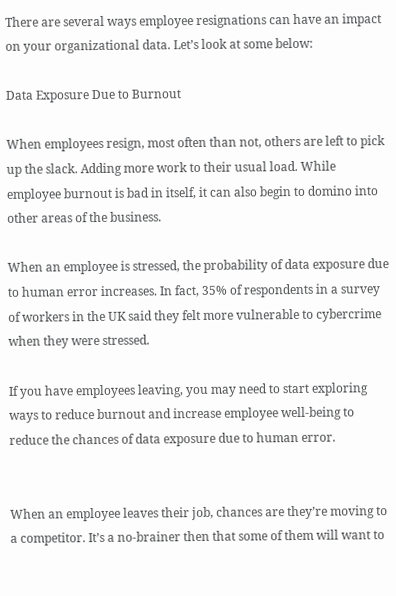There are several ways employee resignations can have an impact on your organizational data. Let’s look at some below:

Data Exposure Due to Burnout

When employees resign, most often than not, others are left to pick up the slack. Adding more work to their usual load. While employee burnout is bad in itself, it can also begin to domino into other areas of the business.

When an employee is stressed, the probability of data exposure due to human error increases. In fact, 35% of respondents in a survey of workers in the UK said they felt more vulnerable to cybercrime when they were stressed.

If you have employees leaving, you may need to start exploring ways to reduce burnout and increase employee well-being to reduce the chances of data exposure due to human error.


When an employee leaves their job, chances are they’re moving to a competitor. It’s a no-brainer then that some of them will want to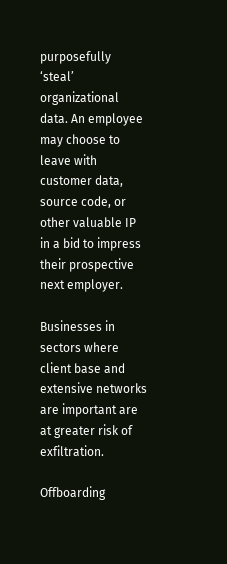purposefully ‘steal’ organizational data. An employee may choose to leave with customer data, source code, or other valuable IP in a bid to impress their prospective next employer.

Businesses in sectors where client base and extensive networks are important are at greater risk of exfiltration.

Offboarding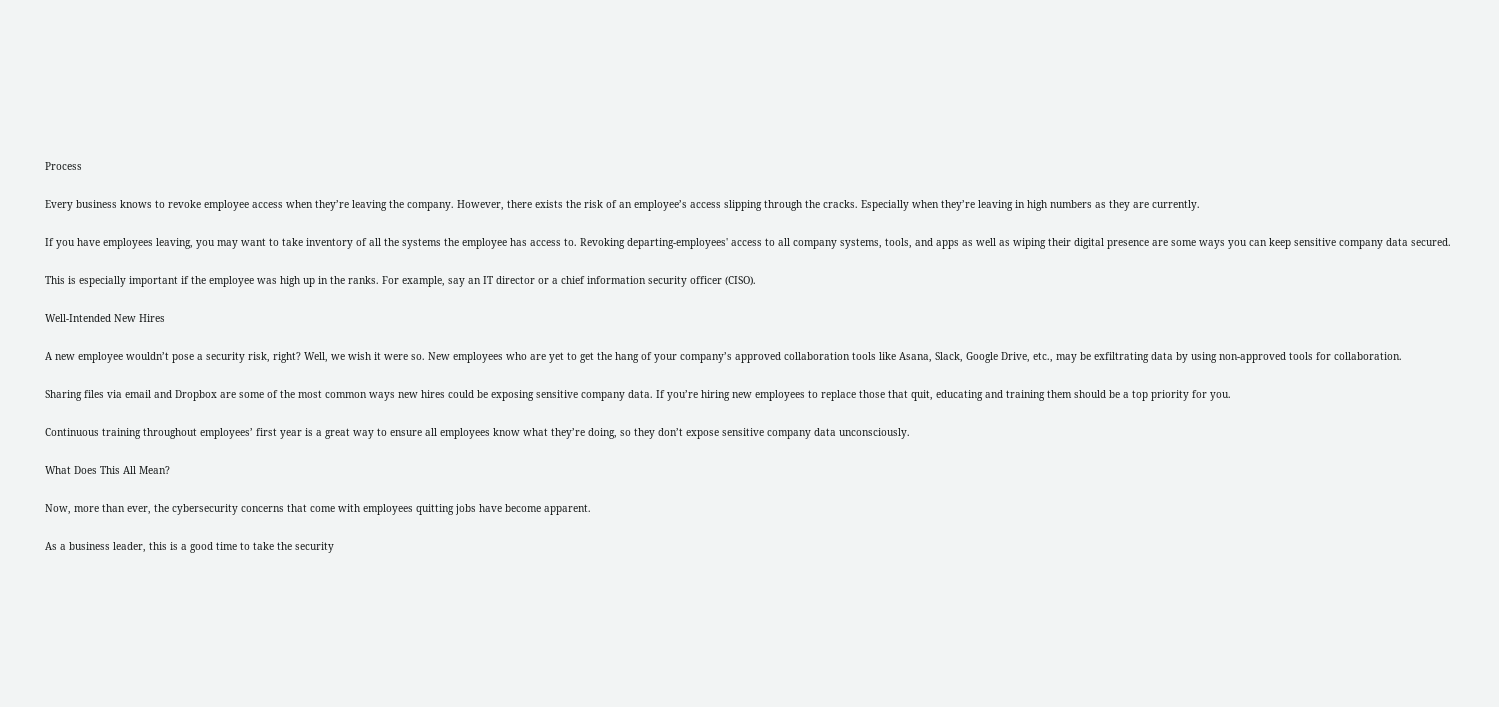Process

Every business knows to revoke employee access when they’re leaving the company. However, there exists the risk of an employee’s access slipping through the cracks. Especially when they’re leaving in high numbers as they are currently.

If you have employees leaving, you may want to take inventory of all the systems the employee has access to. Revoking departing-employees' access to all company systems, tools, and apps as well as wiping their digital presence are some ways you can keep sensitive company data secured.

This is especially important if the employee was high up in the ranks. For example, say an IT director or a chief information security officer (CISO).

Well-Intended New Hires

A new employee wouldn’t pose a security risk, right? Well, we wish it were so. New employees who are yet to get the hang of your company’s approved collaboration tools like Asana, Slack, Google Drive, etc., may be exfiltrating data by using non-approved tools for collaboration.

Sharing files via email and Dropbox are some of the most common ways new hires could be exposing sensitive company data. If you’re hiring new employees to replace those that quit, educating and training them should be a top priority for you.

Continuous training throughout employees’ first year is a great way to ensure all employees know what they’re doing, so they don’t expose sensitive company data unconsciously.

What Does This All Mean?

Now, more than ever, the cybersecurity concerns that come with employees quitting jobs have become apparent.

As a business leader, this is a good time to take the security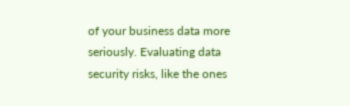of your business data more seriously. Evaluating data security risks, like the ones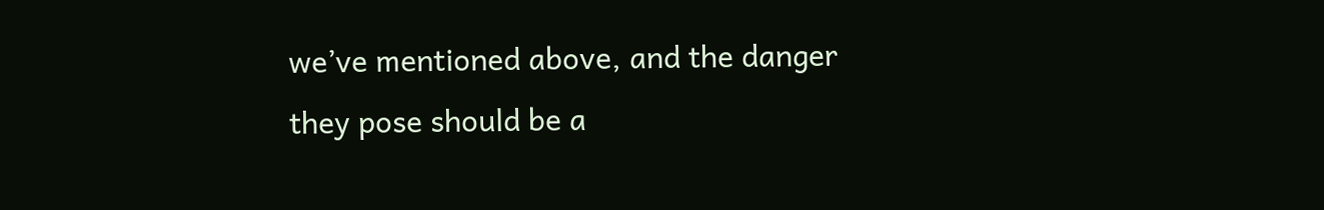we’ve mentioned above, and the danger they pose should be a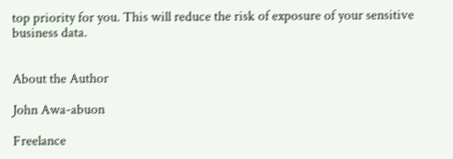top priority for you. This will reduce the risk of exposure of your sensitive business data.


About the Author

John Awa-abuon

Freelance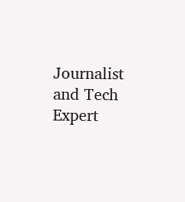Journalist and Tech Expert